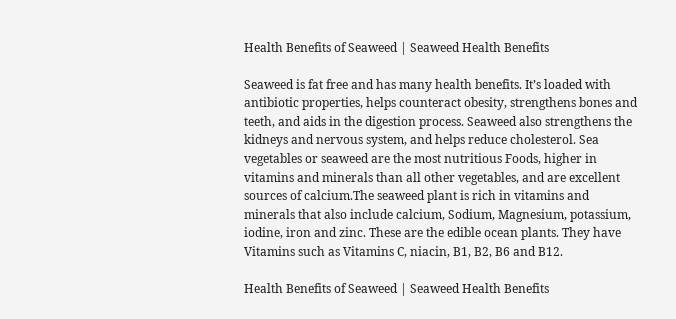Health Benefits of Seaweed | Seaweed Health Benefits

Seaweed is fat free and has many health benefits. It’s loaded with antibiotic properties, helps counteract obesity, strengthens bones and teeth, and aids in the digestion process. Seaweed also strengthens the kidneys and nervous system, and helps reduce cholesterol. Sea vegetables or seaweed are the most nutritious Foods, higher in vitamins and minerals than all other vegetables, and are excellent sources of calcium.The seaweed plant is rich in vitamins and minerals that also include calcium, Sodium, Magnesium, potassium, iodine, iron and zinc. These are the edible ocean plants. They have Vitamins such as Vitamins C, niacin, B1, B2, B6 and B12.

Health Benefits of Seaweed | Seaweed Health Benefits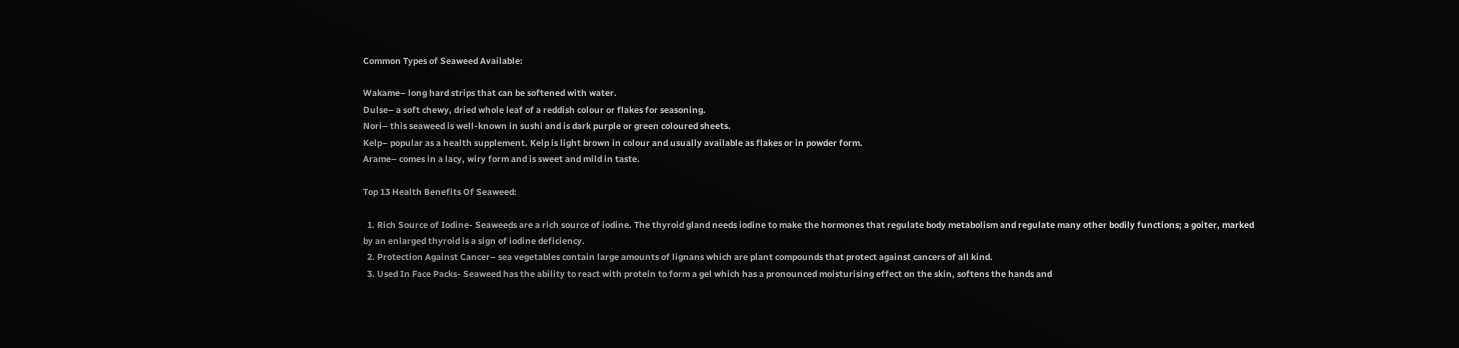Common Types of Seaweed Available:

Wakame– long hard strips that can be softened with water.
Dulse– a soft chewy, dried whole leaf of a reddish colour or flakes for seasoning.
Nori– this seaweed is well-known in sushi and is dark purple or green coloured sheets.
Kelp– popular as a health supplement. Kelp is light brown in colour and usually available as flakes or in powder form.
Arame– comes in a lacy, wiry form and is sweet and mild in taste.

Top 13 Health Benefits Of Seaweed:

  1. Rich Source of Iodine- Seaweeds are a rich source of iodine. The thyroid gland needs iodine to make the hormones that regulate body metabolism and regulate many other bodily functions; a goiter, marked by an enlarged thyroid is a sign of iodine deficiency.
  2. Protection Against Cancer– sea vegetables contain large amounts of lignans which are plant compounds that protect against cancers of all kind.
  3. Used In Face Packs- Seaweed has the ability to react with protein to form a gel which has a pronounced moisturising effect on the skin, softens the hands and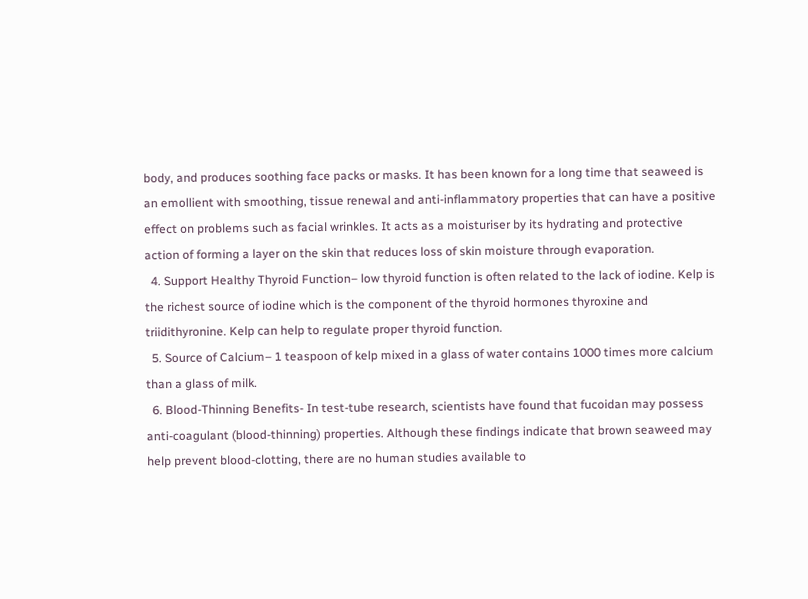body, and produces soothing face packs or masks. It has been known for a long time that seaweed is an emollient with smoothing, tissue renewal and anti-inflammatory properties that can have a positive effect on problems such as facial wrinkles. It acts as a moisturiser by its hydrating and protective action of forming a layer on the skin that reduces loss of skin moisture through evaporation.
  4. Support Healthy Thyroid Function– low thyroid function is often related to the lack of iodine. Kelp is the richest source of iodine which is the component of the thyroid hormones thyroxine and triidithyronine. Kelp can help to regulate proper thyroid function.
  5. Source of Calcium– 1 teaspoon of kelp mixed in a glass of water contains 1000 times more calcium than a glass of milk.
  6. Blood-Thinning Benefits- In test-tube research, scientists have found that fucoidan may possess anti-coagulant (blood-thinning) properties. Although these findings indicate that brown seaweed may help prevent blood-clotting, there are no human studies available to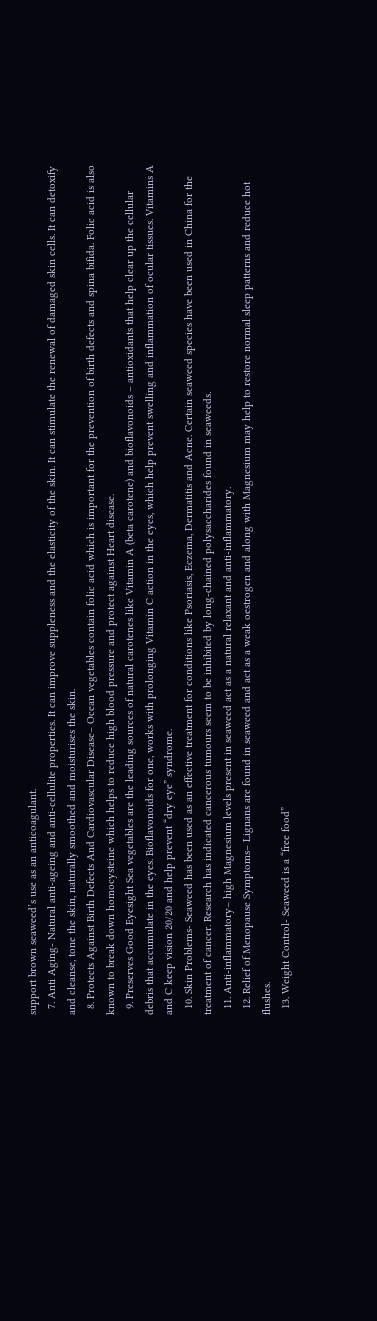support brown seaweed’s use as an anticoagulant.
  7. Anti Aging- Natural anti-ageing and anti-cellulite properties. It can improve suppleness and the elasticity of the skin. It can stimulate the renewal of damaged skin cells. It can detoxify and cleanse, tone the skin, naturally smoothed and moisturises the skin.
  8. Protects Against Birth Defects And Cardiovascular Disease– Ocean vegetables contain folic acid which is important for the prevention of birth defects and spina bifida. Folic acid is also known to break down homocysteine which helps to reduce high blood pressure and protect against Heart disease.
  9. Preserves Good Eyesight Sea vegetables are the leading sources of natural carotenes like Vitamin A (beta carotene) and bioflavonoids – antioxidants that help clear up the cellular debris that accumulate in the eyes. Bioflavonoids for one, works with prolonging Vitamin C action in the eyes, which help prevent swelling and inflammation of ocular tissues. Vitamins A and C keep vision 20/20 and help prevent “dry eye” syndrome.
  10. Skin Problems- Seaweed has been used as an effective treatment for conditions like Psoriasis, Eczema, Dermatitis and Acne. Certain seaweed species have been used in China for the treatment of cancer. Research has indicated cancerous tumours seem to be inhibited by long-chained polysaccharides found in seaweeds.
  11. Anti-inflammatory– high Magnesium levels present in seaweed act as a natural relaxant and anti-inflammatory.
  12. Relief of Menopause Symptoms– Lignans are found in seaweed and act as a weak oestrogen and along with Magnesium may help to restore normal sleep patterns and reduce hot flushes.
  13. Weight Control- Seaweed is a “free food”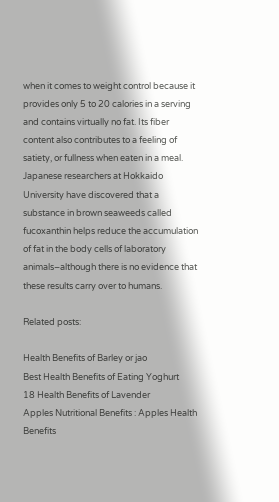when it comes to weight control because it provides only 5 to 20 calories in a serving and contains virtually no fat. Its fiber content also contributes to a feeling of satiety, or fullness when eaten in a meal. Japanese researchers at Hokkaido University have discovered that a substance in brown seaweeds called fucoxanthin helps reduce the accumulation of fat in the body cells of laboratory animals–although there is no evidence that these results carry over to humans.

Related posts:

Health Benefits of Barley or jao
Best Health Benefits of Eating Yoghurt
18 Health Benefits of Lavender
Apples Nutritional Benefits : Apples Health Benefits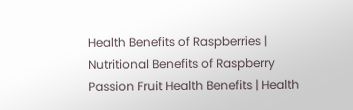Health Benefits of Raspberries | Nutritional Benefits of Raspberry
Passion Fruit Health Benefits | Health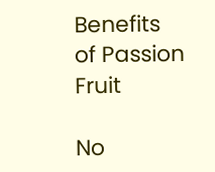Benefits of Passion Fruit

No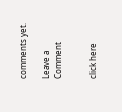comments yet.

Leave a Comment


click here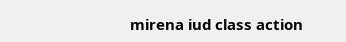mirena iud class action